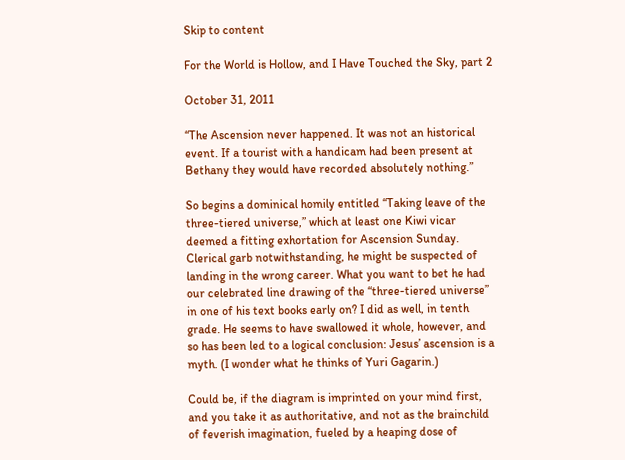Skip to content

For the World is Hollow, and I Have Touched the Sky, part 2

October 31, 2011

“The Ascension never happened. It was not an historical event. If a tourist with a handicam had been present at Bethany they would have recorded absolutely nothing.”

So begins a dominical homily entitled “Taking leave of the three-tiered universe,” which at least one Kiwi vicar deemed a fitting exhortation for Ascension Sunday. Clerical garb notwithstanding, he might be suspected of landing in the wrong career. What you want to bet he had our celebrated line drawing of the “three-tiered universe” in one of his text books early on? I did as well, in tenth grade. He seems to have swallowed it whole, however, and so has been led to a logical conclusion: Jesus’ ascension is a myth. (I wonder what he thinks of Yuri Gagarin.)

Could be, if the diagram is imprinted on your mind first, and you take it as authoritative, and not as the brainchild of feverish imagination, fueled by a heaping dose of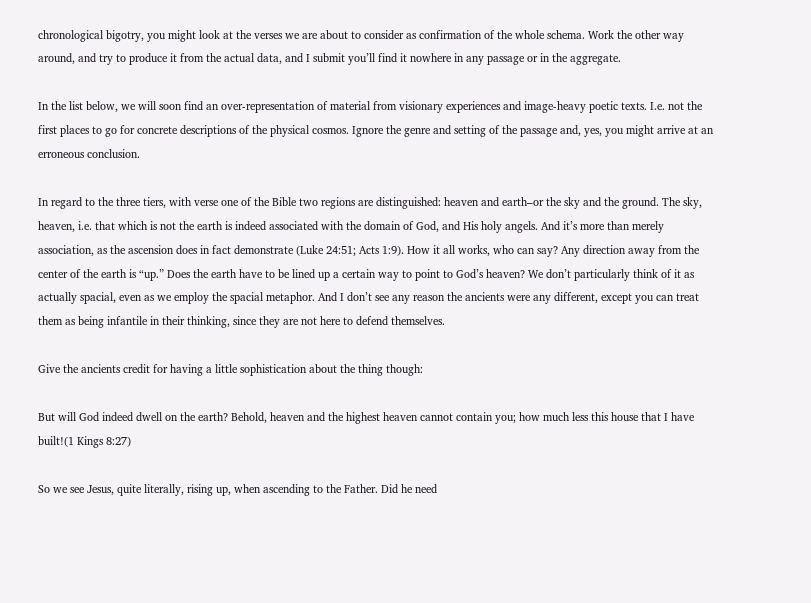chronological bigotry, you might look at the verses we are about to consider as confirmation of the whole schema. Work the other way around, and try to produce it from the actual data, and I submit you’ll find it nowhere in any passage or in the aggregate.

In the list below, we will soon find an over-representation of material from visionary experiences and image-heavy poetic texts. I.e. not the first places to go for concrete descriptions of the physical cosmos. Ignore the genre and setting of the passage and, yes, you might arrive at an erroneous conclusion.

In regard to the three tiers, with verse one of the Bible two regions are distinguished: heaven and earth–or the sky and the ground. The sky, heaven, i.e. that which is not the earth is indeed associated with the domain of God, and His holy angels. And it’s more than merely association, as the ascension does in fact demonstrate (Luke 24:51; Acts 1:9). How it all works, who can say? Any direction away from the center of the earth is “up.” Does the earth have to be lined up a certain way to point to God’s heaven? We don’t particularly think of it as actually spacial, even as we employ the spacial metaphor. And I don’t see any reason the ancients were any different, except you can treat them as being infantile in their thinking, since they are not here to defend themselves.

Give the ancients credit for having a little sophistication about the thing though:

But will God indeed dwell on the earth? Behold, heaven and the highest heaven cannot contain you; how much less this house that I have built!(1 Kings 8:27)

So we see Jesus, quite literally, rising up, when ascending to the Father. Did he need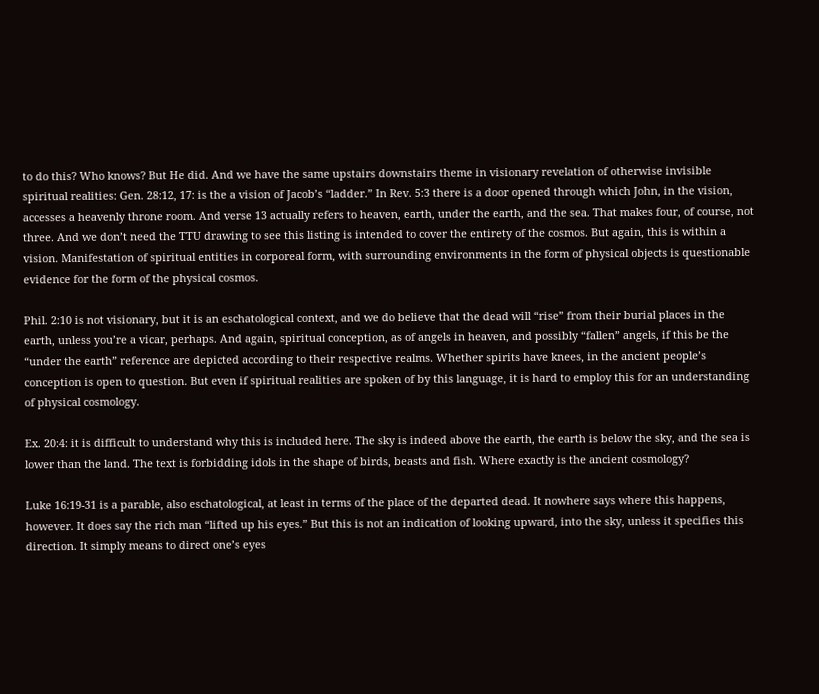to do this? Who knows? But He did. And we have the same upstairs downstairs theme in visionary revelation of otherwise invisible spiritual realities: Gen. 28:12, 17: is the a vision of Jacob’s “ladder.” In Rev. 5:3 there is a door opened through which John, in the vision, accesses a heavenly throne room. And verse 13 actually refers to heaven, earth, under the earth, and the sea. That makes four, of course, not three. And we don’t need the TTU drawing to see this listing is intended to cover the entirety of the cosmos. But again, this is within a vision. Manifestation of spiritual entities in corporeal form, with surrounding environments in the form of physical objects is questionable evidence for the form of the physical cosmos.

Phil. 2:10 is not visionary, but it is an eschatological context, and we do believe that the dead will “rise” from their burial places in the earth, unless you’re a vicar, perhaps. And again, spiritual conception, as of angels in heaven, and possibly “fallen” angels, if this be the “under the earth” reference are depicted according to their respective realms. Whether spirits have knees, in the ancient people’s conception is open to question. But even if spiritual realities are spoken of by this language, it is hard to employ this for an understanding of physical cosmology.

Ex. 20:4: it is difficult to understand why this is included here. The sky is indeed above the earth, the earth is below the sky, and the sea is lower than the land. The text is forbidding idols in the shape of birds, beasts and fish. Where exactly is the ancient cosmology?

Luke 16:19-31 is a parable, also eschatological, at least in terms of the place of the departed dead. It nowhere says where this happens, however. It does say the rich man “lifted up his eyes.” But this is not an indication of looking upward, into the sky, unless it specifies this direction. It simply means to direct one’s eyes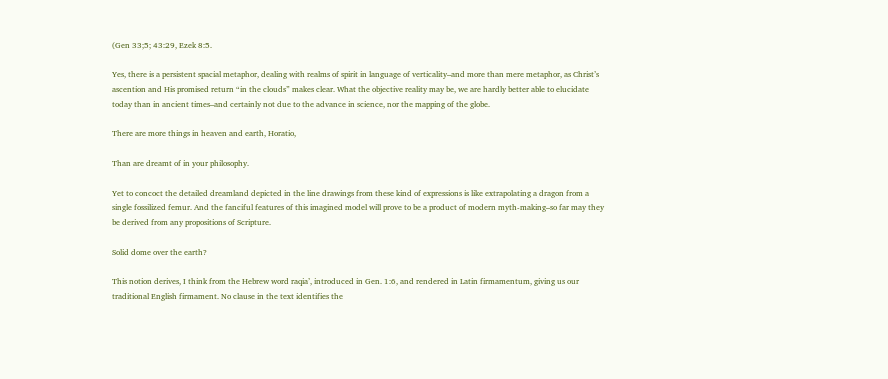(Gen 33;5; 43:29, Ezek 8:5.

Yes, there is a persistent spacial metaphor, dealing with realms of spirit in language of verticality–and more than mere metaphor, as Christ’s ascention and His promised return “in the clouds” makes clear. What the objective reality may be, we are hardly better able to elucidate today than in ancient times–and certainly not due to the advance in science, nor the mapping of the globe.

There are more things in heaven and earth, Horatio,

Than are dreamt of in your philosophy.

Yet to concoct the detailed dreamland depicted in the line drawings from these kind of expressions is like extrapolating a dragon from a single fossilized femur. And the fanciful features of this imagined model will prove to be a product of modern myth-making–so far may they be derived from any propositions of Scripture.

Solid dome over the earth?

This notion derives, I think from the Hebrew word raqia’, introduced in Gen. 1:6, and rendered in Latin firmamentum, giving us our traditional English firmament. No clause in the text identifies the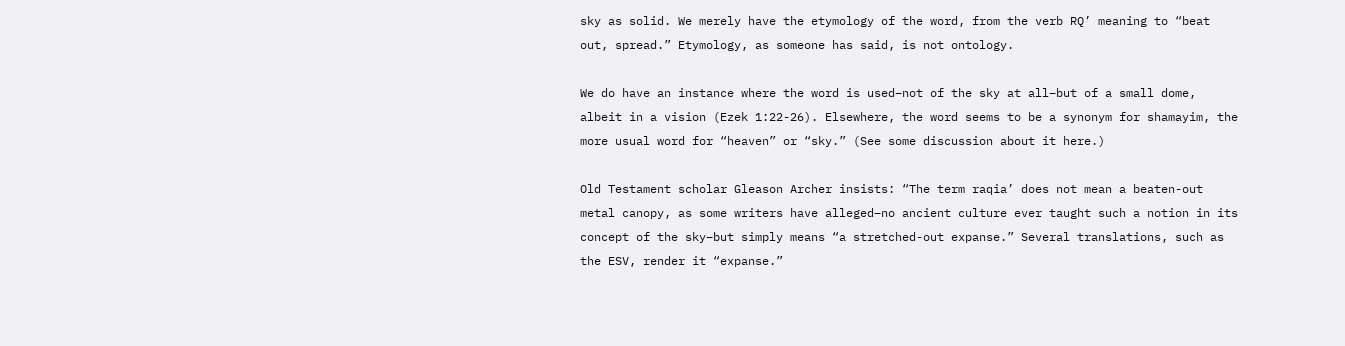sky as solid. We merely have the etymology of the word, from the verb RQ’ meaning to “beat out, spread.” Etymology, as someone has said, is not ontology.

We do have an instance where the word is used–not of the sky at all–but of a small dome, albeit in a vision (Ezek 1:22-26). Elsewhere, the word seems to be a synonym for shamayim, the more usual word for “heaven” or “sky.” (See some discussion about it here.)

Old Testament scholar Gleason Archer insists: “The term raqia’ does not mean a beaten-out metal canopy, as some writers have alleged–no ancient culture ever taught such a notion in its concept of the sky–but simply means “a stretched-out expanse.” Several translations, such as the ESV, render it “expanse.”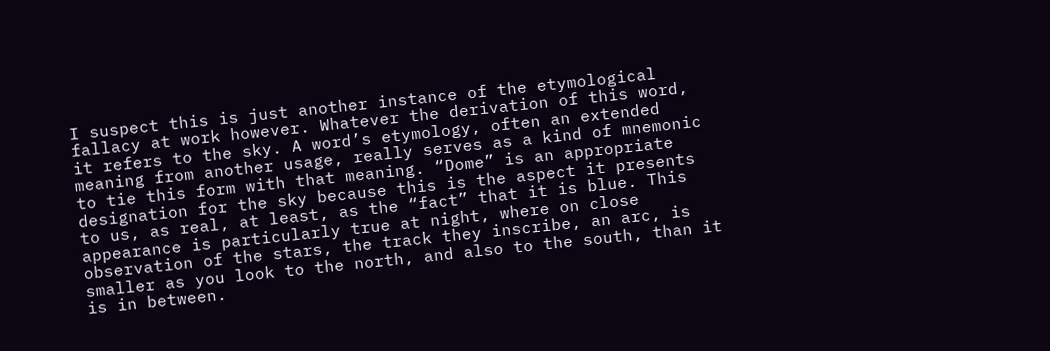I suspect this is just another instance of the etymological fallacy at work however. Whatever the derivation of this word, it refers to the sky. A word’s etymology, often an extended meaning from another usage, really serves as a kind of mnemonic to tie this form with that meaning. “Dome” is an appropriate designation for the sky because this is the aspect it presents to us, as real, at least, as the “fact” that it is blue. This appearance is particularly true at night, where on close observation of the stars, the track they inscribe, an arc, is smaller as you look to the north, and also to the south, than it is in between.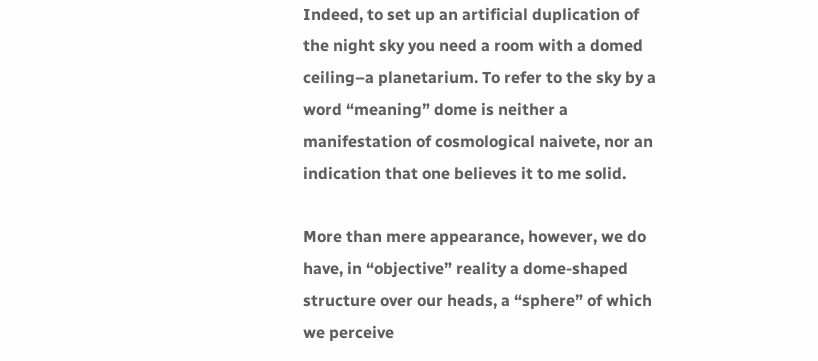Indeed, to set up an artificial duplication of the night sky you need a room with a domed ceiling–a planetarium. To refer to the sky by a word “meaning” dome is neither a manifestation of cosmological naivete, nor an indication that one believes it to me solid.

More than mere appearance, however, we do have, in “objective” reality a dome-shaped structure over our heads, a “sphere” of which we perceive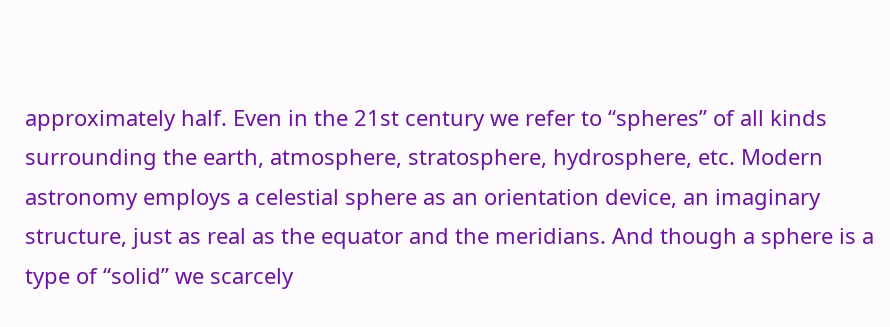approximately half. Even in the 21st century we refer to “spheres” of all kinds surrounding the earth, atmosphere, stratosphere, hydrosphere, etc. Modern astronomy employs a celestial sphere as an orientation device, an imaginary structure, just as real as the equator and the meridians. And though a sphere is a type of “solid” we scarcely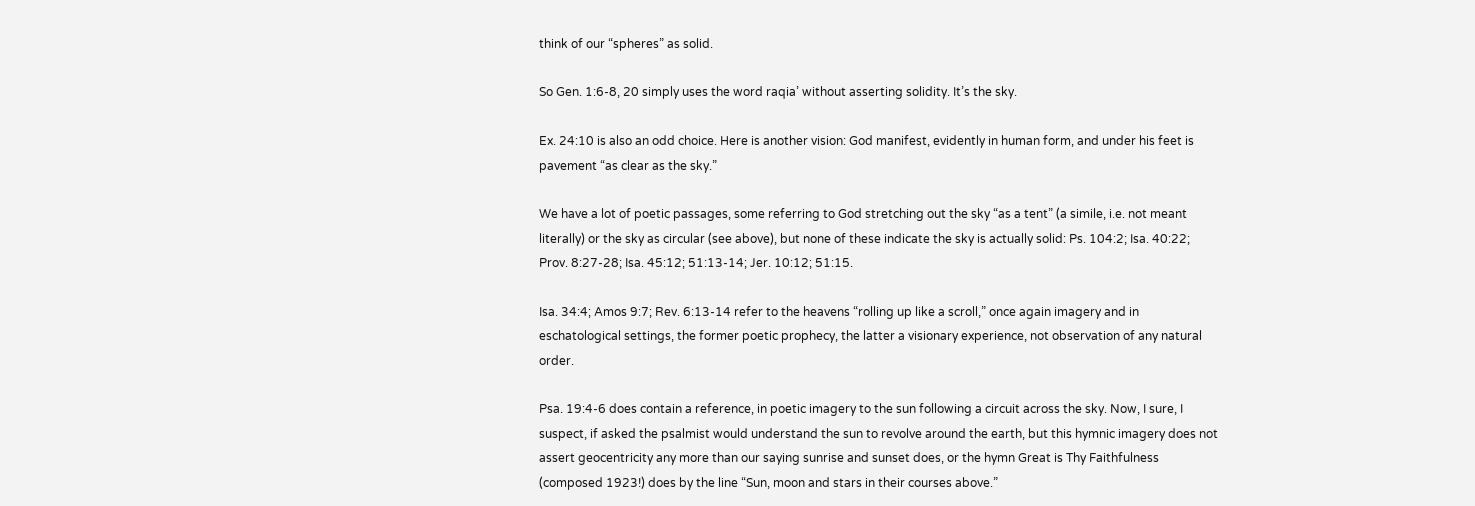think of our “spheres” as solid.

So Gen. 1:6-8, 20 simply uses the word raqia’ without asserting solidity. It’s the sky.

Ex. 24:10 is also an odd choice. Here is another vision: God manifest, evidently in human form, and under his feet is pavement “as clear as the sky.”

We have a lot of poetic passages, some referring to God stretching out the sky “as a tent” (a simile, i.e. not meant literally) or the sky as circular (see above), but none of these indicate the sky is actually solid: Ps. 104:2; Isa. 40:22; Prov. 8:27-28; Isa. 45:12; 51:13-14; Jer. 10:12; 51:15.

Isa. 34:4; Amos 9:7; Rev. 6:13-14 refer to the heavens “rolling up like a scroll,” once again imagery and in eschatological settings, the former poetic prophecy, the latter a visionary experience, not observation of any natural order.

Psa. 19:4-6 does contain a reference, in poetic imagery to the sun following a circuit across the sky. Now, I sure, I suspect, if asked the psalmist would understand the sun to revolve around the earth, but this hymnic imagery does not assert geocentricity any more than our saying sunrise and sunset does, or the hymn Great is Thy Faithfulness (composed 1923!) does by the line “Sun, moon and stars in their courses above.”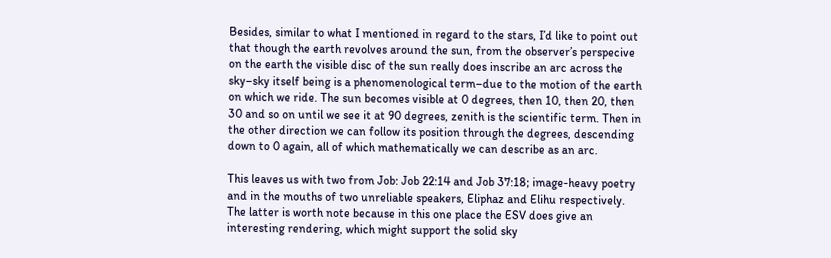Besides, similar to what I mentioned in regard to the stars, I’d like to point out that though the earth revolves around the sun, from the observer’s perspecive on the earth the visible disc of the sun really does inscribe an arc across the sky–sky itself being is a phenomenological term–due to the motion of the earth on which we ride. The sun becomes visible at 0 degrees, then 10, then 20, then 30 and so on until we see it at 90 degrees, zenith is the scientific term. Then in the other direction we can follow its position through the degrees, descending down to 0 again, all of which mathematically we can describe as an arc.

This leaves us with two from Job: Job 22:14 and Job 37:18; image-heavy poetry and in the mouths of two unreliable speakers, Eliphaz and Elihu respectively. The latter is worth note because in this one place the ESV does give an interesting rendering, which might support the solid sky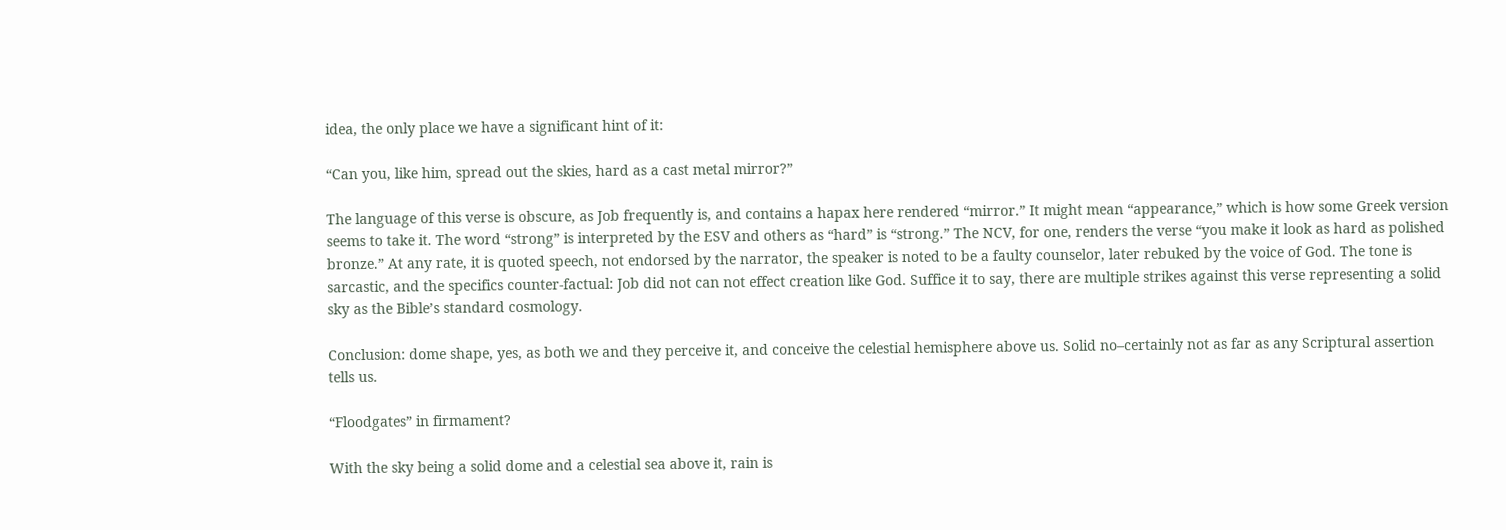idea, the only place we have a significant hint of it:

“Can you, like him, spread out the skies, hard as a cast metal mirror?”

The language of this verse is obscure, as Job frequently is, and contains a hapax here rendered “mirror.” It might mean “appearance,” which is how some Greek version seems to take it. The word “strong” is interpreted by the ESV and others as “hard” is “strong.” The NCV, for one, renders the verse “you make it look as hard as polished bronze.” At any rate, it is quoted speech, not endorsed by the narrator, the speaker is noted to be a faulty counselor, later rebuked by the voice of God. The tone is sarcastic, and the specifics counter-factual: Job did not can not effect creation like God. Suffice it to say, there are multiple strikes against this verse representing a solid sky as the Bible’s standard cosmology.

Conclusion: dome shape, yes, as both we and they perceive it, and conceive the celestial hemisphere above us. Solid no–certainly not as far as any Scriptural assertion tells us.

“Floodgates” in firmament?

With the sky being a solid dome and a celestial sea above it, rain is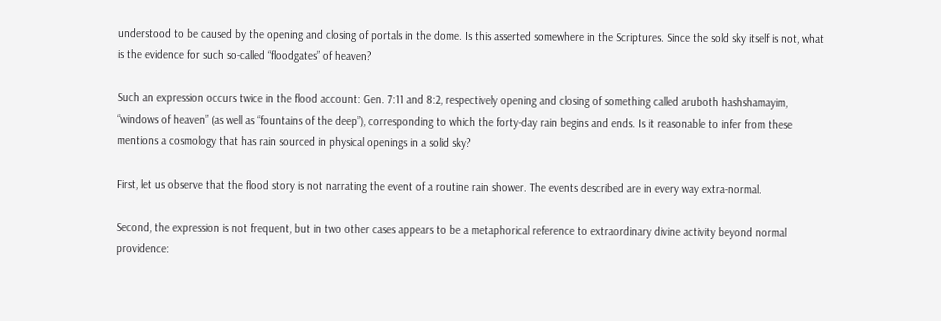understood to be caused by the opening and closing of portals in the dome. Is this asserted somewhere in the Scriptures. Since the sold sky itself is not, what is the evidence for such so-called “floodgates” of heaven?

Such an expression occurs twice in the flood account: Gen. 7:11 and 8:2, respectively opening and closing of something called aruboth hashshamayim, “windows of heaven” (as well as “fountains of the deep”), corresponding to which the forty-day rain begins and ends. Is it reasonable to infer from these mentions a cosmology that has rain sourced in physical openings in a solid sky?

First, let us observe that the flood story is not narrating the event of a routine rain shower. The events described are in every way extra-normal.

Second, the expression is not frequent, but in two other cases appears to be a metaphorical reference to extraordinary divine activity beyond normal providence: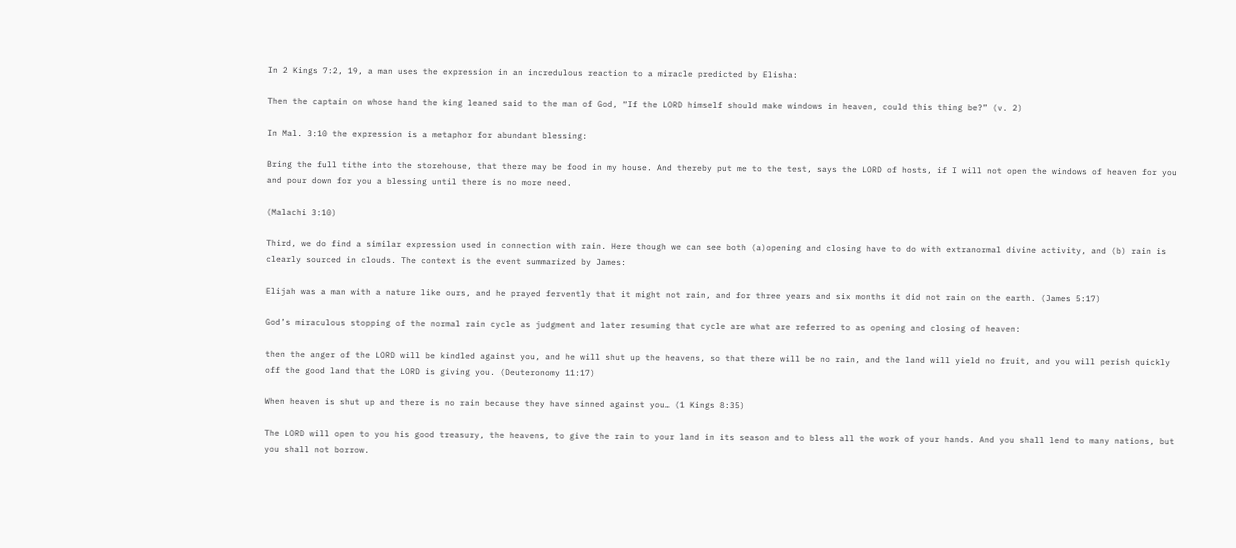In 2 Kings 7:2, 19, a man uses the expression in an incredulous reaction to a miracle predicted by Elisha:

Then the captain on whose hand the king leaned said to the man of God, “If the LORD himself should make windows in heaven, could this thing be?” (v. 2)

In Mal. 3:10 the expression is a metaphor for abundant blessing:

Bring the full tithe into the storehouse, that there may be food in my house. And thereby put me to the test, says the LORD of hosts, if I will not open the windows of heaven for you and pour down for you a blessing until there is no more need.

(Malachi 3:10)

Third, we do find a similar expression used in connection with rain. Here though we can see both (a)opening and closing have to do with extranormal divine activity, and (b) rain is clearly sourced in clouds. The context is the event summarized by James:

Elijah was a man with a nature like ours, and he prayed fervently that it might not rain, and for three years and six months it did not rain on the earth. (James 5:17)

God’s miraculous stopping of the normal rain cycle as judgment and later resuming that cycle are what are referred to as opening and closing of heaven:

then the anger of the LORD will be kindled against you, and he will shut up the heavens, so that there will be no rain, and the land will yield no fruit, and you will perish quickly off the good land that the LORD is giving you. (Deuteronomy 11:17)

When heaven is shut up and there is no rain because they have sinned against you… (1 Kings 8:35)

The LORD will open to you his good treasury, the heavens, to give the rain to your land in its season and to bless all the work of your hands. And you shall lend to many nations, but you shall not borrow.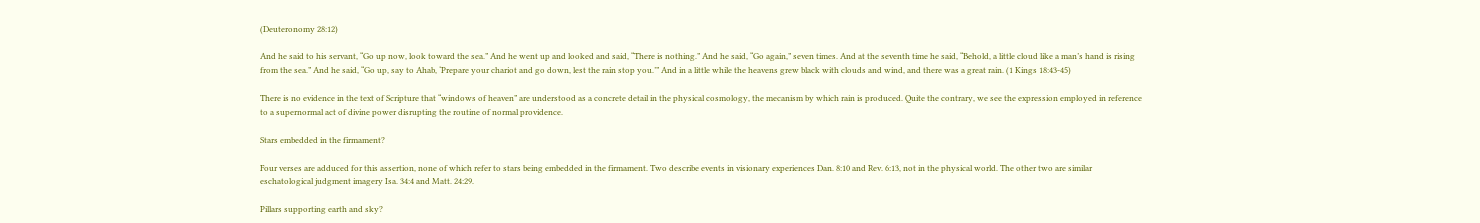(Deuteronomy 28:12)

And he said to his servant, “Go up now, look toward the sea.” And he went up and looked and said, “There is nothing.” And he said, “Go again,” seven times. And at the seventh time he said, “Behold, a little cloud like a man’s hand is rising from the sea.” And he said, “Go up, say to Ahab, ‘Prepare your chariot and go down, lest the rain stop you.’” And in a little while the heavens grew black with clouds and wind, and there was a great rain. (1 Kings 18:43-45)

There is no evidence in the text of Scripture that “windows of heaven” are understood as a concrete detail in the physical cosmology, the mecanism by which rain is produced. Quite the contrary, we see the expression employed in reference to a supernormal act of divine power disrupting the routine of normal providence.

Stars embedded in the firmament?

Four verses are adduced for this assertion, none of which refer to stars being embedded in the firmament. Two describe events in visionary experiences Dan. 8:10 and Rev. 6:13, not in the physical world. The other two are similar eschatological judgment imagery Isa. 34:4 and Matt. 24:29.

Pillars supporting earth and sky?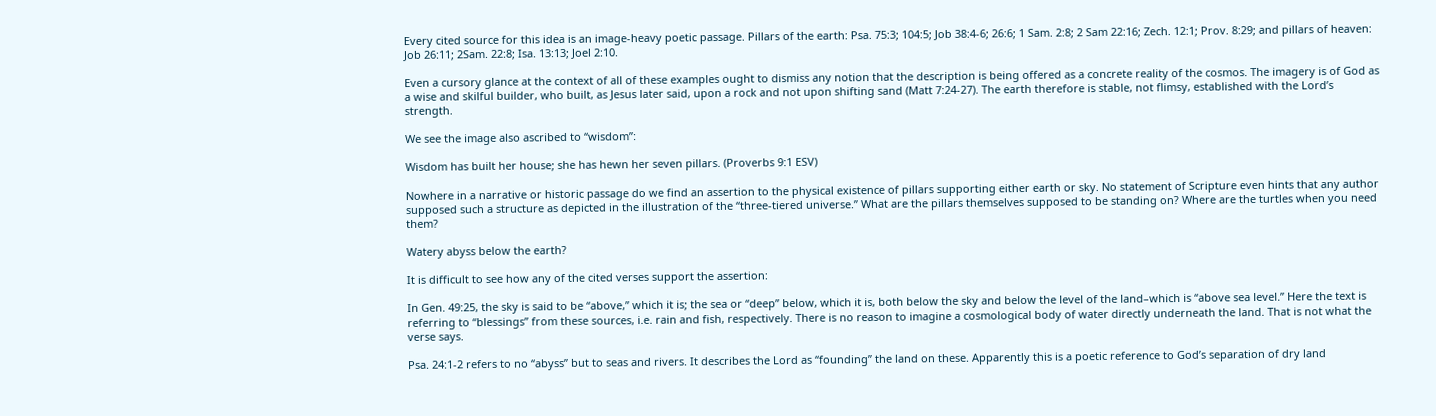Every cited source for this idea is an image-heavy poetic passage. Pillars of the earth: Psa. 75:3; 104:5; Job 38:4-6; 26:6; 1 Sam. 2:8; 2 Sam 22:16; Zech. 12:1; Prov. 8:29; and pillars of heaven: Job 26:11; 2Sam. 22:8; Isa. 13:13; Joel 2:10.

Even a cursory glance at the context of all of these examples ought to dismiss any notion that the description is being offered as a concrete reality of the cosmos. The imagery is of God as a wise and skilful builder, who built, as Jesus later said, upon a rock and not upon shifting sand (Matt 7:24-27). The earth therefore is stable, not flimsy, established with the Lord’s strength.

We see the image also ascribed to “wisdom”:

Wisdom has built her house; she has hewn her seven pillars. (Proverbs 9:1 ESV)

Nowhere in a narrative or historic passage do we find an assertion to the physical existence of pillars supporting either earth or sky. No statement of Scripture even hints that any author supposed such a structure as depicted in the illustration of the “three-tiered universe.” What are the pillars themselves supposed to be standing on? Where are the turtles when you need them?

Watery abyss below the earth?

It is difficult to see how any of the cited verses support the assertion:

In Gen. 49:25, the sky is said to be “above,” which it is; the sea or “deep” below, which it is, both below the sky and below the level of the land–which is “above sea level.” Here the text is referring to “blessings” from these sources, i.e. rain and fish, respectively. There is no reason to imagine a cosmological body of water directly underneath the land. That is not what the verse says.

Psa. 24:1-2 refers to no “abyss” but to seas and rivers. It describes the Lord as “founding” the land on these. Apparently this is a poetic reference to God’s separation of dry land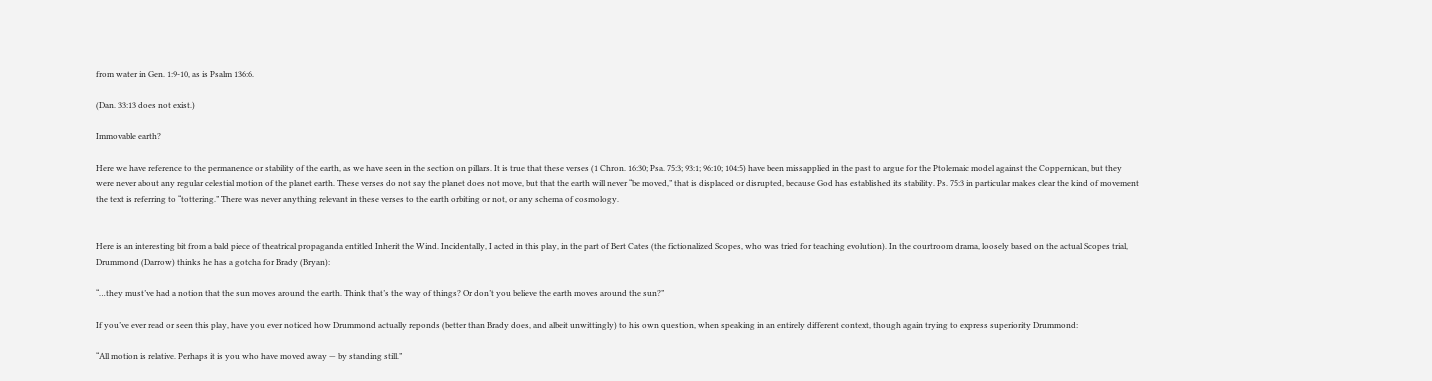from water in Gen. 1:9-10, as is Psalm 136:6.

(Dan. 33:13 does not exist.)

Immovable earth?

Here we have reference to the permanence or stability of the earth, as we have seen in the section on pillars. It is true that these verses (1 Chron. 16:30; Psa. 75:3; 93:1; 96:10; 104:5) have been missapplied in the past to argue for the Ptolemaic model against the Coppernican, but they were never about any regular celestial motion of the planet earth. These verses do not say the planet does not move, but that the earth will never “be moved,” that is displaced or disrupted, because God has established its stability. Ps. 75:3 in particular makes clear the kind of movement the text is referring to “tottering.” There was never anything relevant in these verses to the earth orbiting or not, or any schema of cosmology.


Here is an interesting bit from a bald piece of theatrical propaganda entitled Inherit the Wind. Incidentally, I acted in this play, in the part of Bert Cates (the fictionalized Scopes, who was tried for teaching evolution). In the courtroom drama, loosely based on the actual Scopes trial, Drummond (Darrow) thinks he has a gotcha for Brady (Bryan):

“…they must’ve had a notion that the sun moves around the earth. Think that’s the way of things? Or don’t you believe the earth moves around the sun?”

If you’ve ever read or seen this play, have you ever noticed how Drummond actually reponds (better than Brady does, and albeit unwittingly) to his own question, when speaking in an entirely different context, though again trying to express superiority Drummond:

“All motion is relative. Perhaps it is you who have moved away — by standing still.”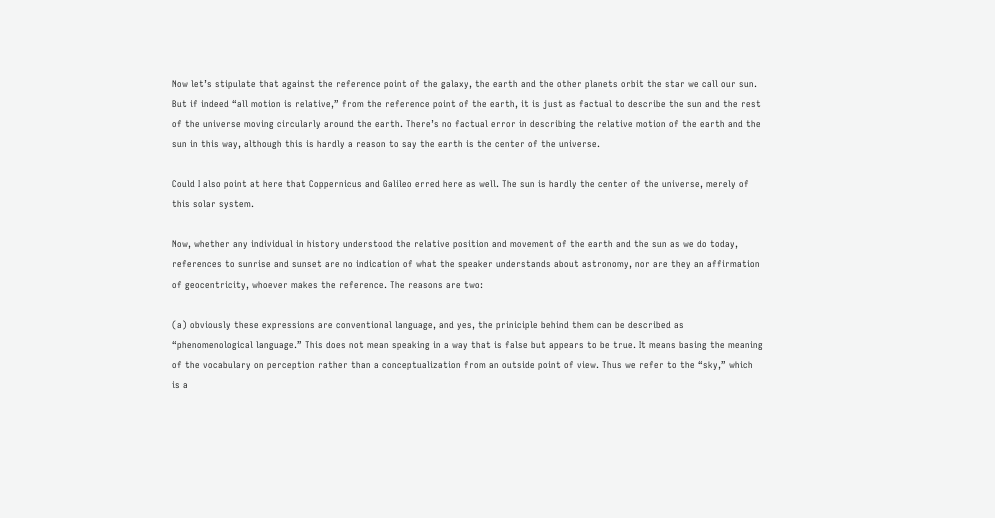Now let’s stipulate that against the reference point of the galaxy, the earth and the other planets orbit the star we call our sun. But if indeed “all motion is relative,” from the reference point of the earth, it is just as factual to describe the sun and the rest of the universe moving circularly around the earth. There’s no factual error in describing the relative motion of the earth and the sun in this way, although this is hardly a reason to say the earth is the center of the universe.

Could I also point at here that Coppernicus and Galileo erred here as well. The sun is hardly the center of the universe, merely of this solar system.

Now, whether any individual in history understood the relative position and movement of the earth and the sun as we do today, references to sunrise and sunset are no indication of what the speaker understands about astronomy, nor are they an affirmation of geocentricity, whoever makes the reference. The reasons are two:

(a) obviously these expressions are conventional language, and yes, the priniciple behind them can be described as “phenomenological language.” This does not mean speaking in a way that is false but appears to be true. It means basing the meaning of the vocabulary on perception rather than a conceptualization from an outside point of view. Thus we refer to the “sky,” which is a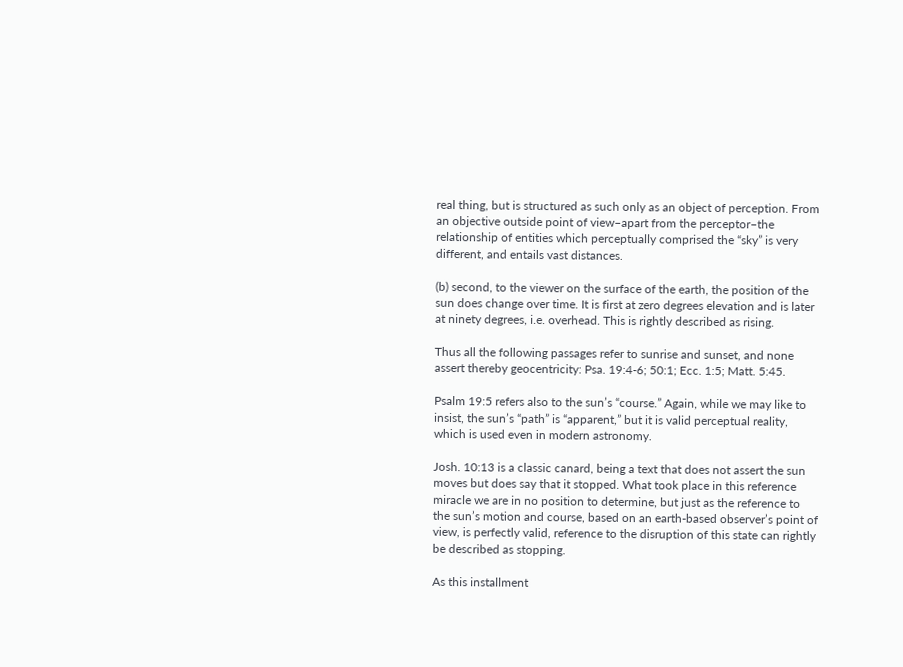real thing, but is structured as such only as an object of perception. From an objective outside point of view–apart from the perceptor–the relationship of entities which perceptually comprised the “sky” is very different, and entails vast distances.

(b) second, to the viewer on the surface of the earth, the position of the sun does change over time. It is first at zero degrees elevation and is later at ninety degrees, i.e. overhead. This is rightly described as rising.

Thus all the following passages refer to sunrise and sunset, and none assert thereby geocentricity: Psa. 19:4-6; 50:1; Ecc. 1:5; Matt. 5:45.

Psalm 19:5 refers also to the sun’s “course.” Again, while we may like to insist, the sun’s “path” is “apparent,” but it is valid perceptual reality, which is used even in modern astronomy.

Josh. 10:13 is a classic canard, being a text that does not assert the sun moves but does say that it stopped. What took place in this reference miracle we are in no position to determine, but just as the reference to the sun’s motion and course, based on an earth-based observer’s point of view, is perfectly valid, reference to the disruption of this state can rightly be described as stopping.

As this installment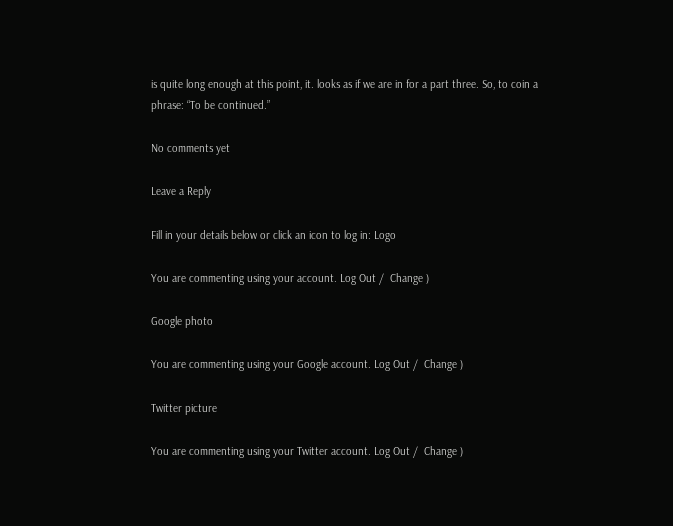is quite long enough at this point, it. looks as if we are in for a part three. So, to coin a phrase: “To be continued.”

No comments yet

Leave a Reply

Fill in your details below or click an icon to log in: Logo

You are commenting using your account. Log Out /  Change )

Google photo

You are commenting using your Google account. Log Out /  Change )

Twitter picture

You are commenting using your Twitter account. Log Out /  Change )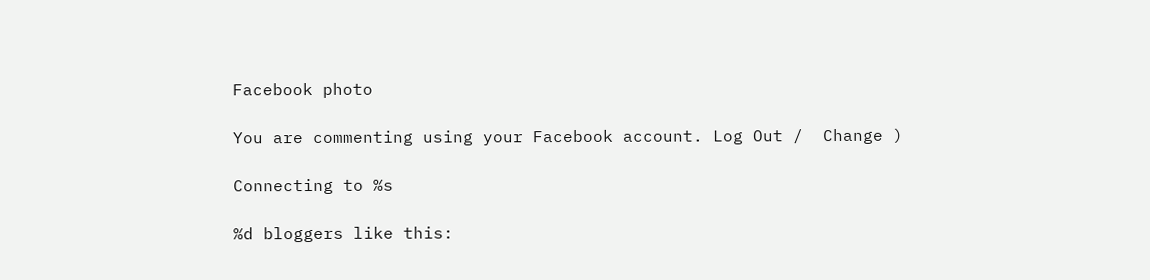Facebook photo

You are commenting using your Facebook account. Log Out /  Change )

Connecting to %s

%d bloggers like this: